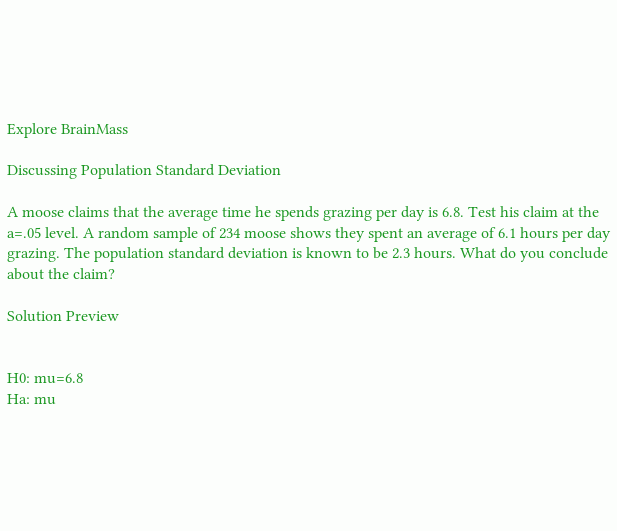Explore BrainMass

Discussing Population Standard Deviation

A moose claims that the average time he spends grazing per day is 6.8. Test his claim at the a=.05 level. A random sample of 234 moose shows they spent an average of 6.1 hours per day grazing. The population standard deviation is known to be 2.3 hours. What do you conclude about the claim?

Solution Preview


H0: mu=6.8
Ha: mu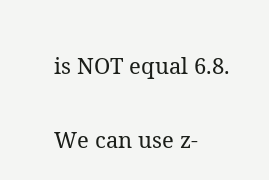is NOT equal 6.8.

We can use z-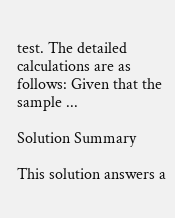test. The detailed calculations are as follows: Given that the sample ...

Solution Summary

This solution answers a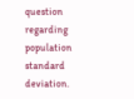question regarding population standard deviation.